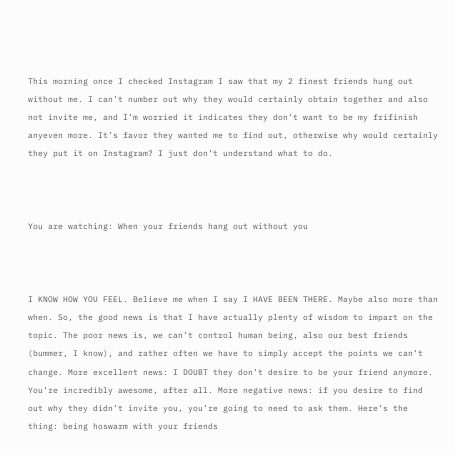This morning once I checked Instagram I saw that my 2 finest friends hung out without me. I can’t number out why they would certainly obtain together and also not invite me, and I’m worried it indicates they don’t want to be my frifinish anyeven more. It’s favor they wanted me to find out, otherwise why would certainly they put it on Instagram? I just don’t understand what to do.



You are watching: When your friends hang out without you



I KNOW HOW YOU FEEL. Believe me when I say I HAVE BEEN THERE. Maybe also more than when. So, the good news is that I have actually plenty of wisdom to impart on the topic. The poor news is, we can’t control human being, also our best friends (bummer, I know), and rather often we have to simply accept the points we can’t change. More excellent news: I DOUBT they don’t desire to be your friend anymore. You’re incredibly awesome, after all. More negative news: if you desire to find out why they didn’t invite you, you’re going to need to ask them. Here’s the thing: being hoswarm with your friends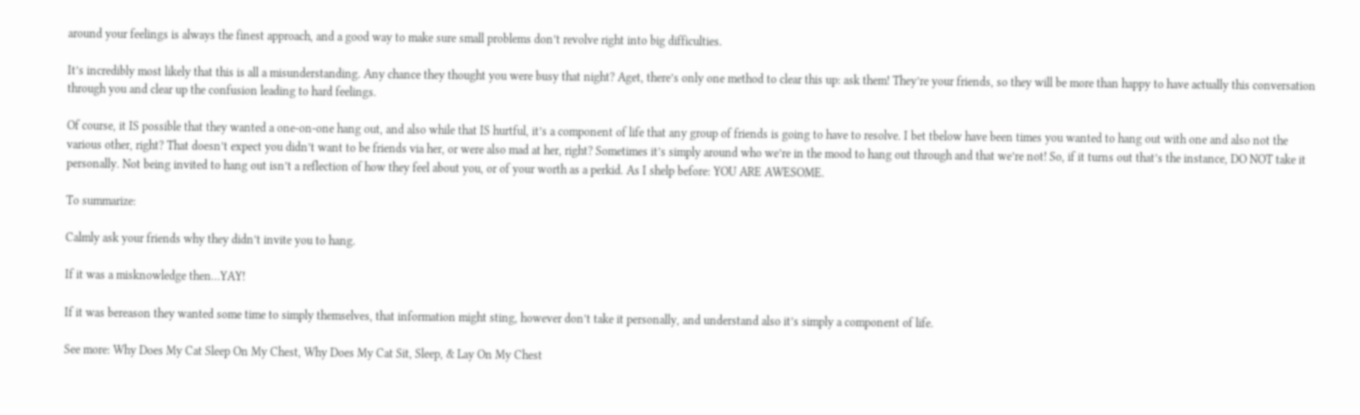around your feelings is always the finest approach, and a good way to make sure small problems don’t revolve right into big difficulties.

It’s incredibly most likely that this is all a misunderstanding. Any chance they thought you were busy that night? Aget, there’s only one method to clear this up: ask them! They’re your friends, so they will be more than happy to have actually this conversation through you and clear up the confusion leading to hard feelings.

Of course, it IS possible that they wanted a one-on-one hang out, and also while that IS hurtful, it’s a component of life that any group of friends is going to have to resolve. I bet tbelow have been times you wanted to hang out with one and also not the various other, right? That doesn’t expect you didn’t want to be friends via her, or were also mad at her, right? Sometimes it’s simply around who we’re in the mood to hang out through and that we’re not! So, if it turns out that’s the instance, DO NOT take it personally. Not being invited to hang out isn’t a reflection of how they feel about you, or of your worth as a perkid. As I shelp before: YOU ARE AWESOME.

To summarize:

Calmly ask your friends why they didn’t invite you to hang.

If it was a misknowledge then…YAY!

If it was bereason they wanted some time to simply themselves, that information might sting, however don’t take it personally, and understand also it’s simply a component of life.

See more: Why Does My Cat Sleep On My Chest, Why Does My Cat Sit, Sleep, & Lay On My Chest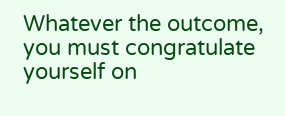Whatever the outcome, you must congratulate yourself on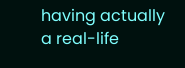having actually a real-life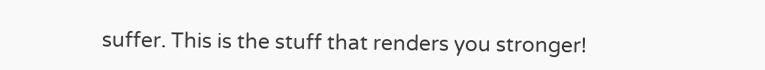suffer. This is the stuff that renders you stronger!